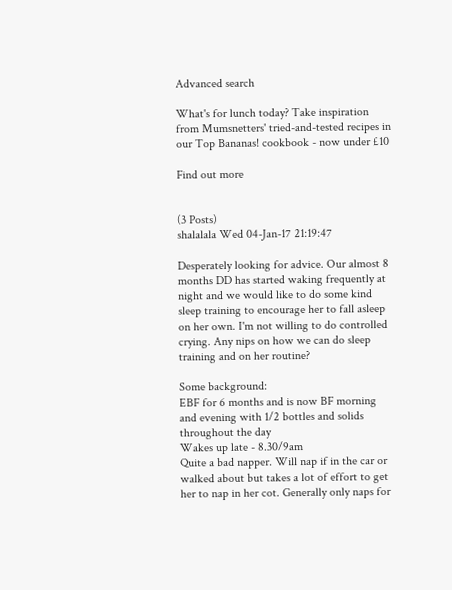Advanced search

What's for lunch today? Take inspiration from Mumsnetters' tried-and-tested recipes in our Top Bananas! cookbook - now under £10

Find out more


(3 Posts)
shalalala Wed 04-Jan-17 21:19:47

Desperately looking for advice. Our almost 8 months DD has started waking frequently at night and we would like to do some kind sleep training to encourage her to fall asleep on her own. I'm not willing to do controlled crying. Any nips on how we can do sleep training and on her routine?

Some background:
EBF for 6 months and is now BF morning and evening with 1/2 bottles and solids throughout the day
Wakes up late - 8.30/9am
Quite a bad napper. Will nap if in the car or walked about but takes a lot of effort to get her to nap in her cot. Generally only naps for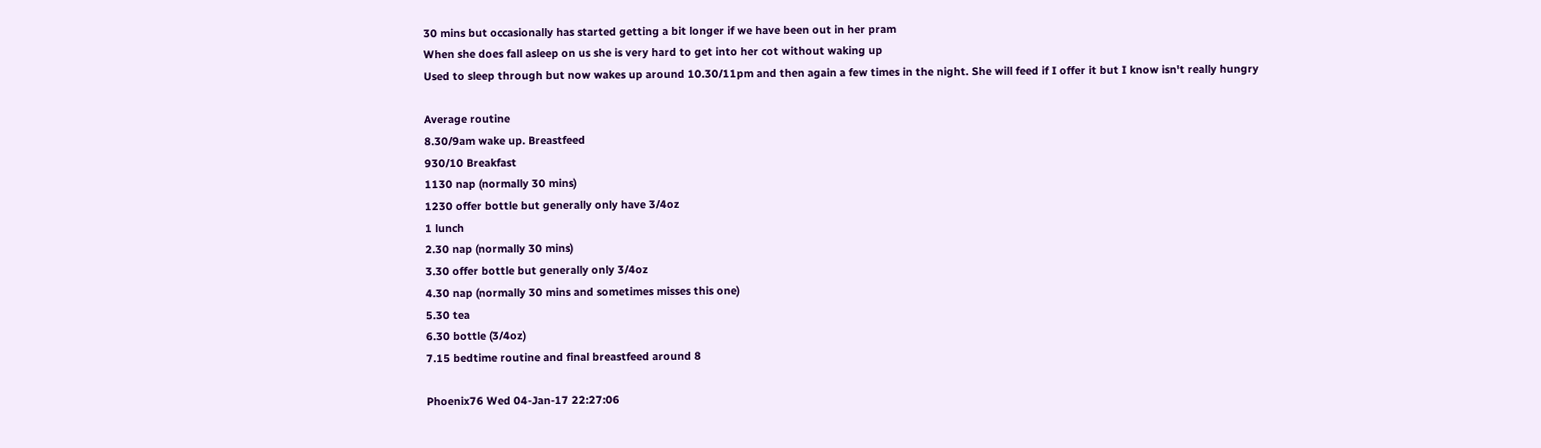30 mins but occasionally has started getting a bit longer if we have been out in her pram
When she does fall asleep on us she is very hard to get into her cot without waking up
Used to sleep through but now wakes up around 10.30/11pm and then again a few times in the night. She will feed if I offer it but I know isn't really hungry

Average routine
8.30/9am wake up. Breastfeed
930/10 Breakfast
1130 nap (normally 30 mins)
1230 offer bottle but generally only have 3/4oz
1 lunch
2.30 nap (normally 30 mins)
3.30 offer bottle but generally only 3/4oz
4.30 nap (normally 30 mins and sometimes misses this one)
5.30 tea
6.30 bottle (3/4oz)
7.15 bedtime routine and final breastfeed around 8

Phoenix76 Wed 04-Jan-17 22:27:06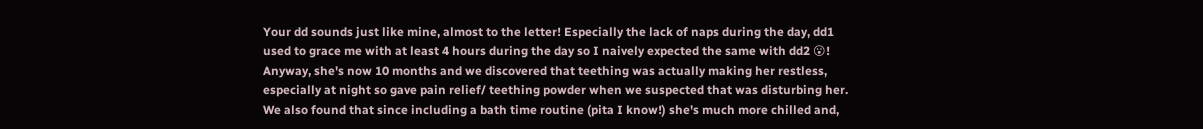Your dd sounds just like mine, almost to the letter! Especially the lack of naps during the day, dd1 used to grace me with at least 4 hours during the day so I naively expected the same with dd2 😮! Anyway, she's now 10 months and we discovered that teething was actually making her restless, especially at night so gave pain relief/ teething powder when we suspected that was disturbing her. We also found that since including a bath time routine (pita I know!) she's much more chilled and,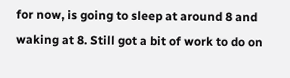for now, is going to sleep at around 8 and waking at 8. Still got a bit of work to do on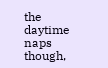the daytime naps though,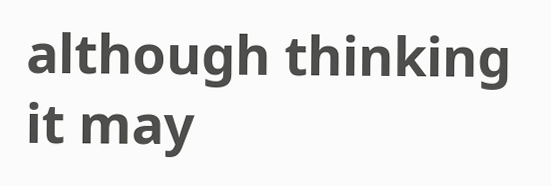although thinking it may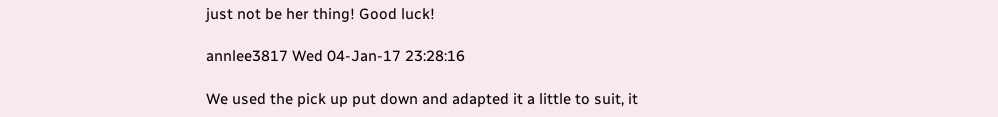just not be her thing! Good luck!

annlee3817 Wed 04-Jan-17 23:28:16

We used the pick up put down and adapted it a little to suit, it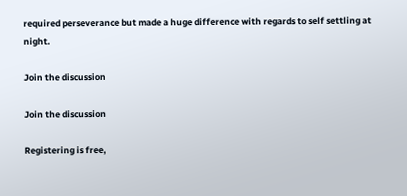required perseverance but made a huge difference with regards to self settling at night.

Join the discussion

Join the discussion

Registering is free,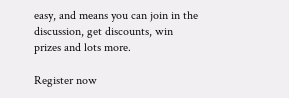easy, and means you can join in the discussion, get discounts, win prizes and lots more.

Register now